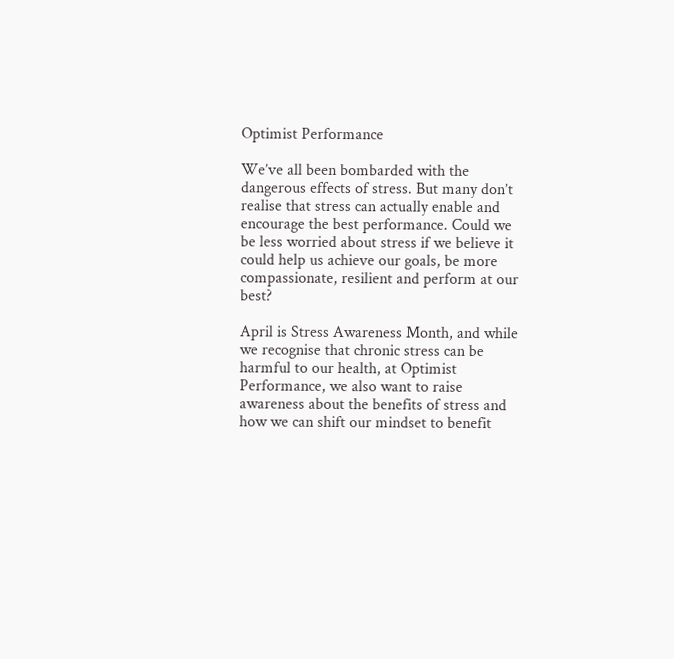Optimist Performance

We’ve all been bombarded with the dangerous effects of stress. But many don’t realise that stress can actually enable and encourage the best performance. Could we be less worried about stress if we believe it could help us achieve our goals, be more compassionate, resilient and perform at our best?

April is Stress Awareness Month, and while we recognise that chronic stress can be harmful to our health, at Optimist Performance, we also want to raise awareness about the benefits of stress and how we can shift our mindset to benefit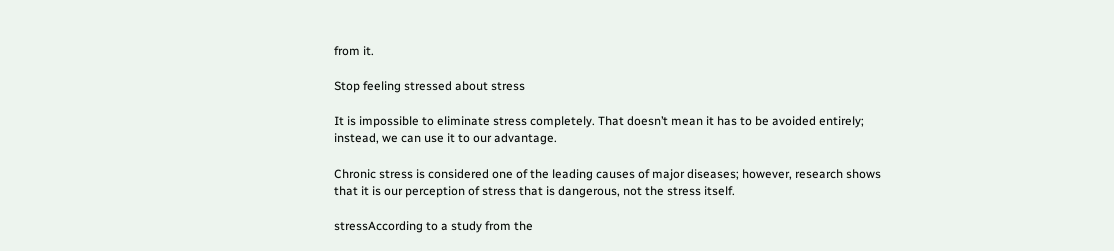from it.

Stop feeling stressed about stress

It is impossible to eliminate stress completely. That doesn’t mean it has to be avoided entirely; instead, we can use it to our advantage.

Chronic stress is considered one of the leading causes of major diseases; however, research shows that it is our perception of stress that is dangerous, not the stress itself.

stressAccording to a study from the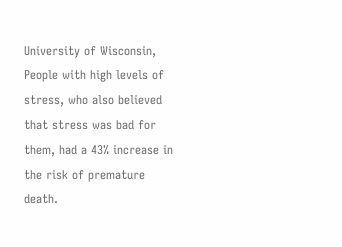University of Wisconsin, People with high levels of stress, who also believed that stress was bad for them, had a 43% increase in the risk of premature death.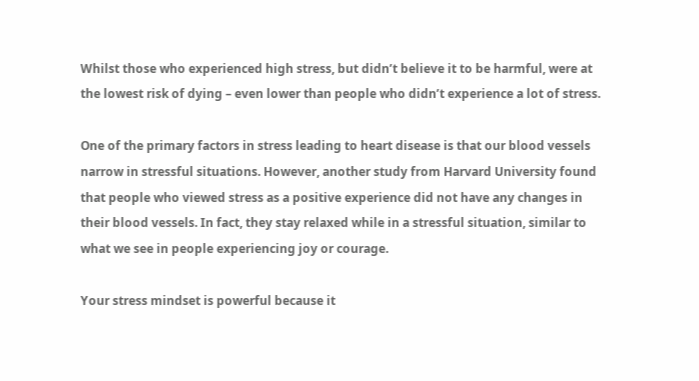Whilst those who experienced high stress, but didn’t believe it to be harmful, were at the lowest risk of dying – even lower than people who didn’t experience a lot of stress.

One of the primary factors in stress leading to heart disease is that our blood vessels narrow in stressful situations. However, another study from Harvard University found that people who viewed stress as a positive experience did not have any changes in their blood vessels. In fact, they stay relaxed while in a stressful situation, similar to what we see in people experiencing joy or courage.

Your stress mindset is powerful because it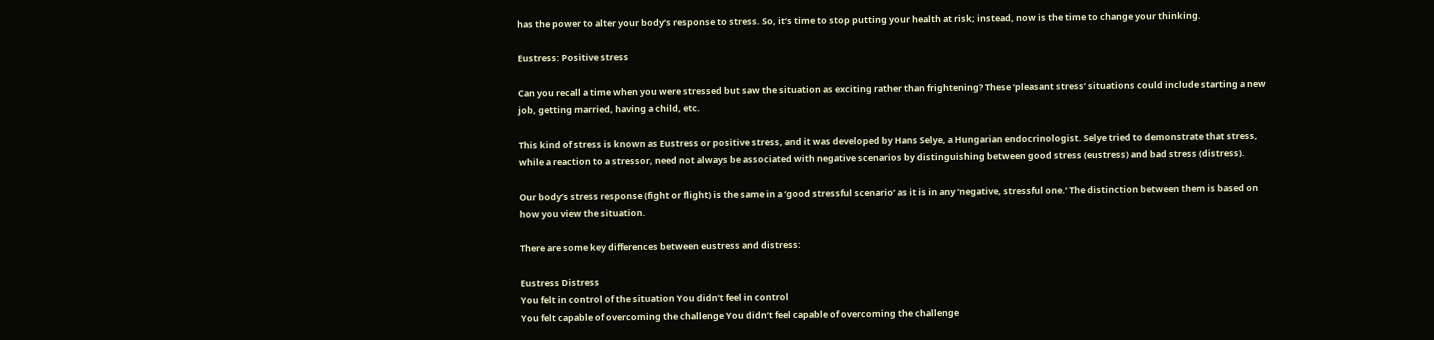has the power to alter your body’s response to stress. So, it’s time to stop putting your health at risk; instead, now is the time to change your thinking.

Eustress: Positive stress

Can you recall a time when you were stressed but saw the situation as exciting rather than frightening? These ‘pleasant stress’ situations could include starting a new job, getting married, having a child, etc.

This kind of stress is known as Eustress or positive stress, and it was developed by Hans Selye, a Hungarian endocrinologist. Selye tried to demonstrate that stress, while a reaction to a stressor, need not always be associated with negative scenarios by distinguishing between good stress (eustress) and bad stress (distress).

Our body’s stress response (fight or flight) is the same in a ‘good stressful scenario’ as it is in any ‘negative, stressful one.’ The distinction between them is based on how you view the situation.

There are some key differences between eustress and distress:

Eustress Distress
You felt in control of the situation You didn’t feel in control
You felt capable of overcoming the challenge You didn’t feel capable of overcoming the challenge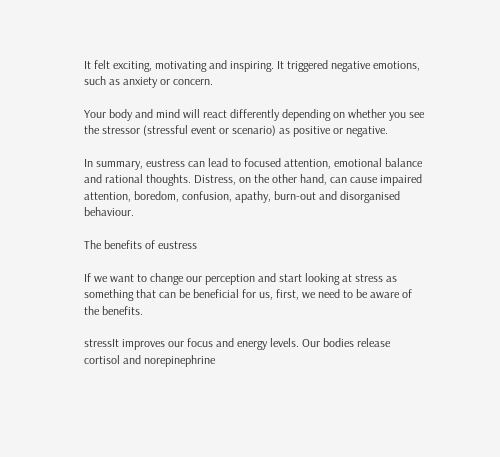It felt exciting, motivating and inspiring. It triggered negative emotions, such as anxiety or concern.

Your body and mind will react differently depending on whether you see the stressor (stressful event or scenario) as positive or negative.

In summary, eustress can lead to focused attention, emotional balance and rational thoughts. Distress, on the other hand, can cause impaired attention, boredom, confusion, apathy, burn-out and disorganised behaviour.

The benefits of eustress

If we want to change our perception and start looking at stress as something that can be beneficial for us, first, we need to be aware of the benefits.

stressIt improves our focus and energy levels. Our bodies release cortisol and norepinephrine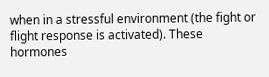when in a stressful environment (the fight or flight response is activated). These hormones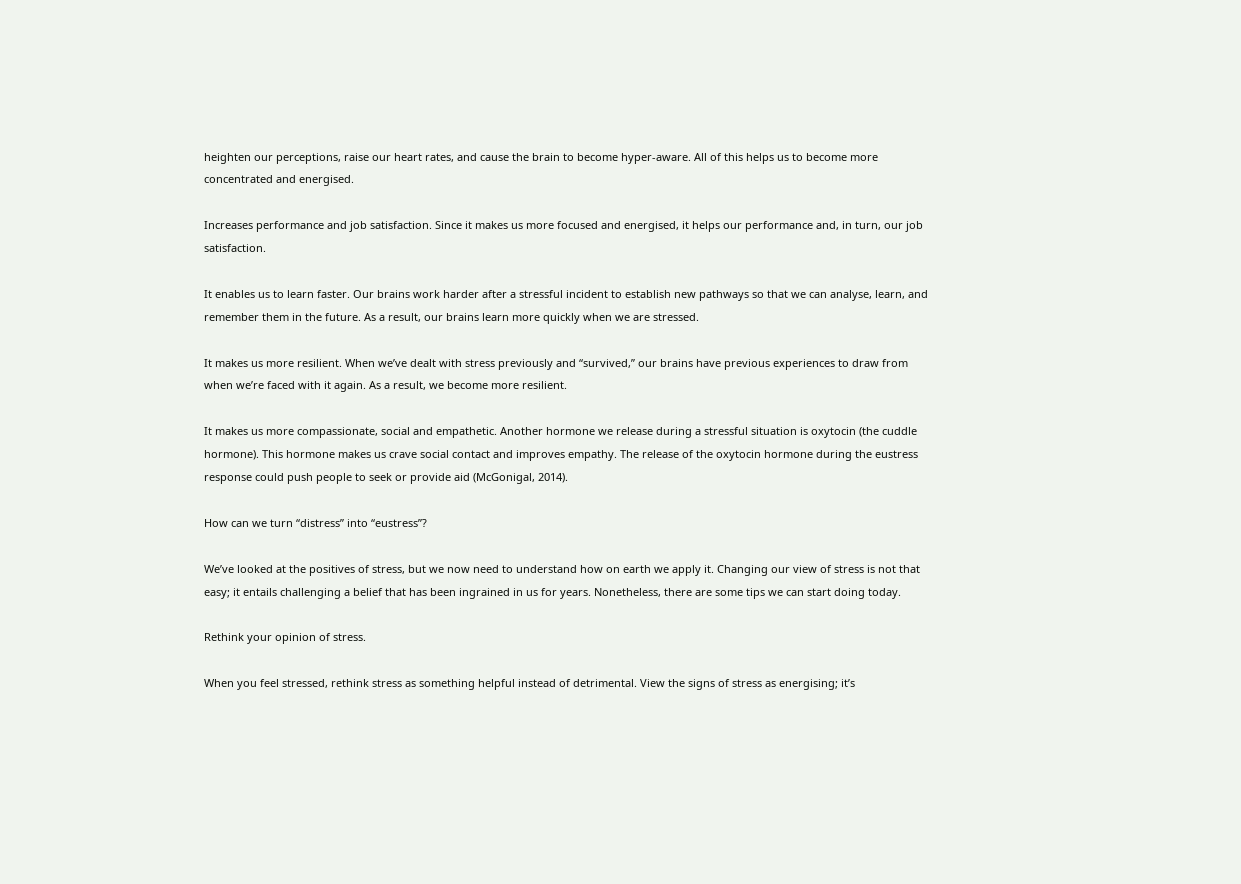heighten our perceptions, raise our heart rates, and cause the brain to become hyper-aware. All of this helps us to become more concentrated and energised.

Increases performance and job satisfaction. Since it makes us more focused and energised, it helps our performance and, in turn, our job satisfaction.

It enables us to learn faster. Our brains work harder after a stressful incident to establish new pathways so that we can analyse, learn, and remember them in the future. As a result, our brains learn more quickly when we are stressed.

It makes us more resilient. When we’ve dealt with stress previously and “survived,” our brains have previous experiences to draw from when we’re faced with it again. As a result, we become more resilient.

It makes us more compassionate, social and empathetic. Another hormone we release during a stressful situation is oxytocin (the cuddle hormone). This hormone makes us crave social contact and improves empathy. The release of the oxytocin hormone during the eustress response could push people to seek or provide aid (McGonigal, 2014).

How can we turn “distress” into “eustress”?

We’ve looked at the positives of stress, but we now need to understand how on earth we apply it. Changing our view of stress is not that easy; it entails challenging a belief that has been ingrained in us for years. Nonetheless, there are some tips we can start doing today.

Rethink your opinion of stress.

When you feel stressed, rethink stress as something helpful instead of detrimental. View the signs of stress as energising; it’s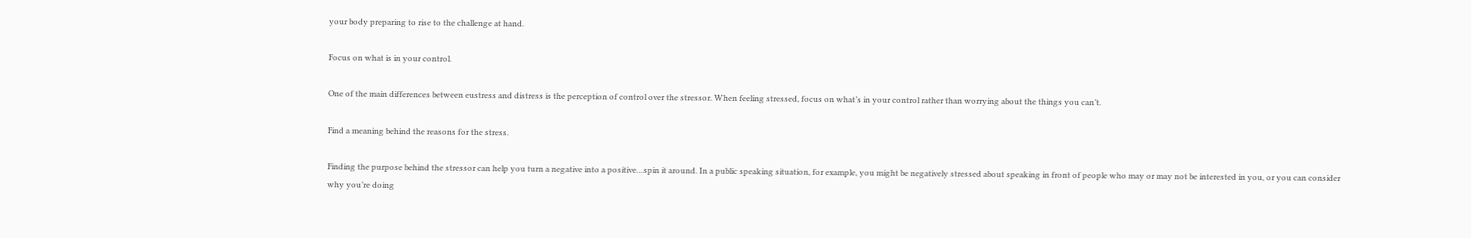your body preparing to rise to the challenge at hand.

Focus on what is in your control.

One of the main differences between eustress and distress is the perception of control over the stressor. When feeling stressed, focus on what’s in your control rather than worrying about the things you can’t.

Find a meaning behind the reasons for the stress.

Finding the purpose behind the stressor can help you turn a negative into a positive…spin it around. In a public speaking situation, for example, you might be negatively stressed about speaking in front of people who may or may not be interested in you, or you can consider why you’re doing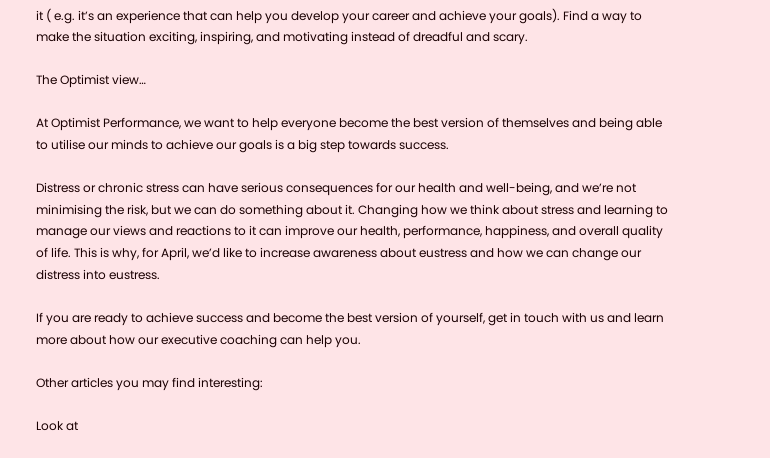it ( e.g. it’s an experience that can help you develop your career and achieve your goals). Find a way to make the situation exciting, inspiring, and motivating instead of dreadful and scary.

The Optimist view…

At Optimist Performance, we want to help everyone become the best version of themselves and being able to utilise our minds to achieve our goals is a big step towards success.

Distress or chronic stress can have serious consequences for our health and well-being, and we’re not minimising the risk, but we can do something about it. Changing how we think about stress and learning to manage our views and reactions to it can improve our health, performance, happiness, and overall quality of life. This is why, for April, we’d like to increase awareness about eustress and how we can change our distress into eustress.

If you are ready to achieve success and become the best version of yourself, get in touch with us and learn more about how our executive coaching can help you.

Other articles you may find interesting:

Look at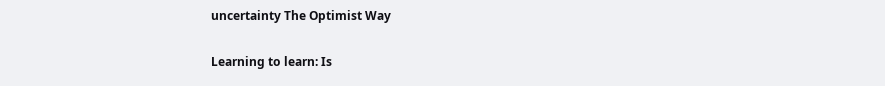uncertainty The Optimist Way

Learning to learn: Is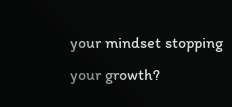your mindset stopping your growth?